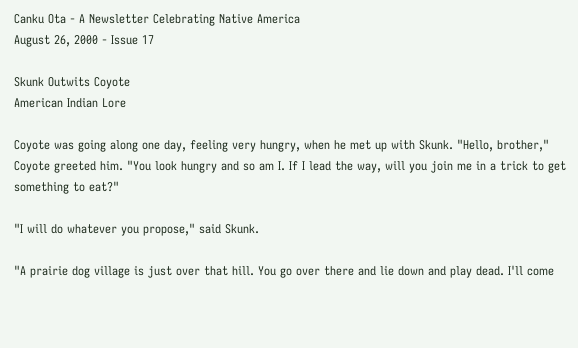Canku Ota - A Newsletter Celebrating Native America
August 26, 2000 - Issue 17

Skunk Outwits Coyote
American Indian Lore

Coyote was going along one day, feeling very hungry, when he met up with Skunk. "Hello, brother," Coyote greeted him. "You look hungry and so am I. If I lead the way, will you join me in a trick to get something to eat?"

"I will do whatever you propose," said Skunk.

"A prairie dog village is just over that hill. You go over there and lie down and play dead. I'll come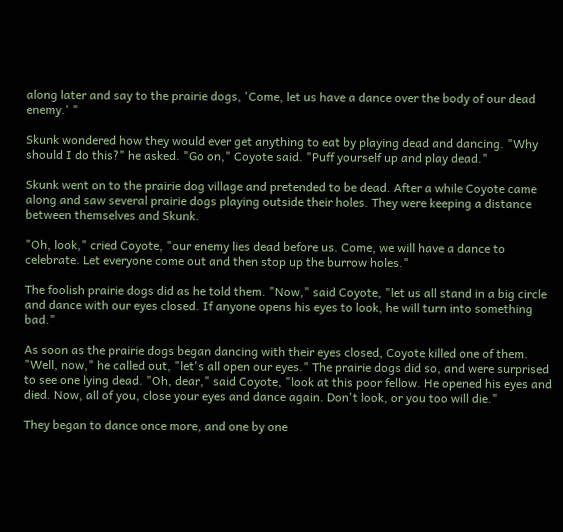along later and say to the prairie dogs, 'Come, let us have a dance over the body of our dead enemy.' "

Skunk wondered how they would ever get anything to eat by playing dead and dancing. "Why should I do this?" he asked. "Go on," Coyote said. "Puff yourself up and play dead."

Skunk went on to the prairie dog village and pretended to be dead. After a while Coyote came along and saw several prairie dogs playing outside their holes. They were keeping a distance between themselves and Skunk.

"Oh, look," cried Coyote, "our enemy lies dead before us. Come, we will have a dance to celebrate. Let everyone come out and then stop up the burrow holes."

The foolish prairie dogs did as he told them. "Now," said Coyote, "let us all stand in a big circle and dance with our eyes closed. If anyone opens his eyes to look, he will turn into something bad."

As soon as the prairie dogs began dancing with their eyes closed, Coyote killed one of them. "Well, now," he called out, "let's all open our eyes." The prairie dogs did so, and were surprised to see one lying dead. "Oh, dear," said Coyote, "look at this poor fellow. He opened his eyes and died. Now, all of you, close your eyes and dance again. Don't look, or you too will die."

They began to dance once more, and one by one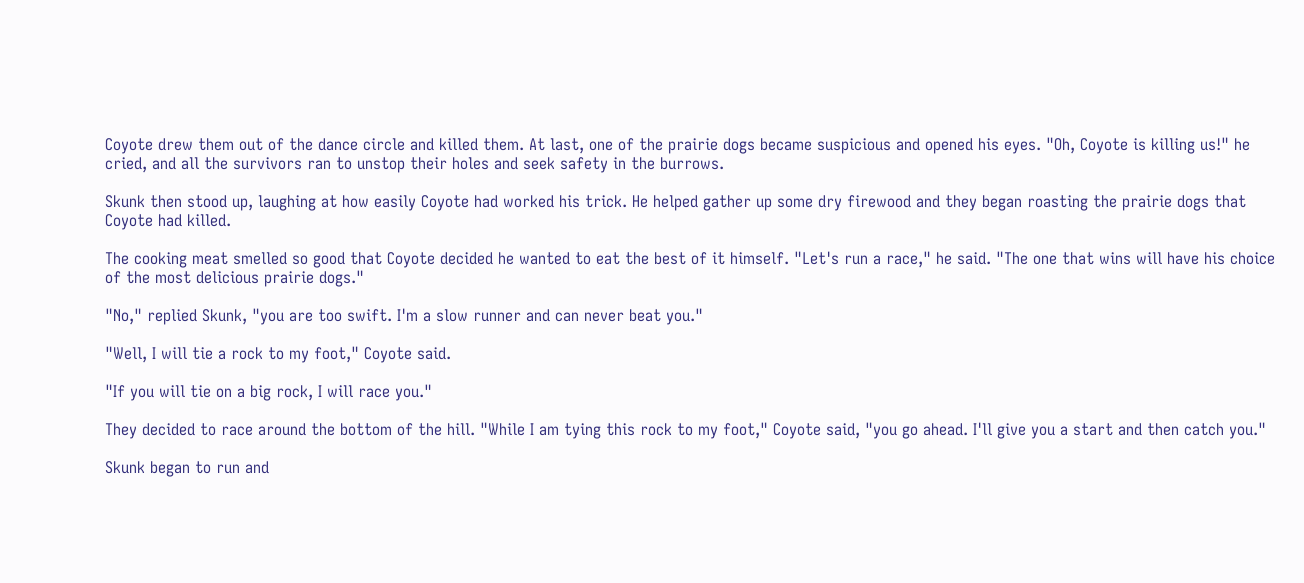Coyote drew them out of the dance circle and killed them. At last, one of the prairie dogs became suspicious and opened his eyes. "Oh, Coyote is killing us!" he cried, and all the survivors ran to unstop their holes and seek safety in the burrows.

Skunk then stood up, laughing at how easily Coyote had worked his trick. He helped gather up some dry firewood and they began roasting the prairie dogs that Coyote had killed.

The cooking meat smelled so good that Coyote decided he wanted to eat the best of it himself. "Let's run a race," he said. "The one that wins will have his choice of the most delicious prairie dogs."

"No," replied Skunk, "you are too swift. I'm a slow runner and can never beat you."

"Well, I will tie a rock to my foot," Coyote said.

"If you will tie on a big rock, I will race you."

They decided to race around the bottom of the hill. "While I am tying this rock to my foot," Coyote said, "you go ahead. I'll give you a start and then catch you."

Skunk began to run and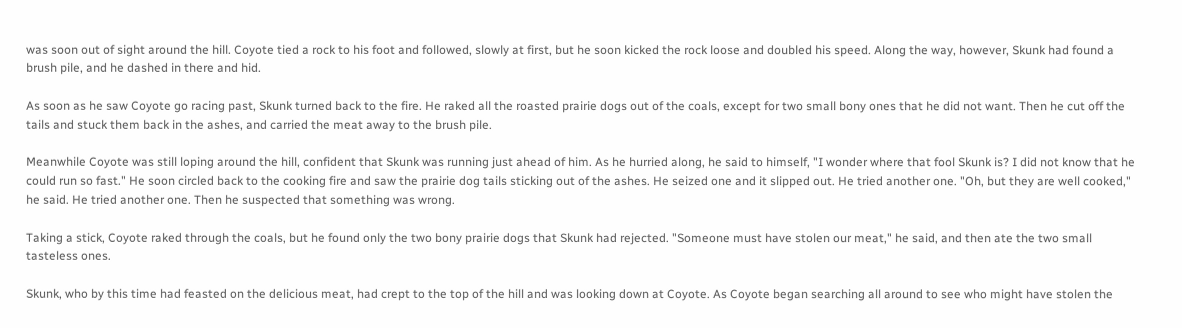was soon out of sight around the hill. Coyote tied a rock to his foot and followed, slowly at first, but he soon kicked the rock loose and doubled his speed. Along the way, however, Skunk had found a brush pile, and he dashed in there and hid.

As soon as he saw Coyote go racing past, Skunk turned back to the fire. He raked all the roasted prairie dogs out of the coals, except for two small bony ones that he did not want. Then he cut off the tails and stuck them back in the ashes, and carried the meat away to the brush pile.

Meanwhile Coyote was still loping around the hill, confident that Skunk was running just ahead of him. As he hurried along, he said to himself, "I wonder where that fool Skunk is? I did not know that he could run so fast." He soon circled back to the cooking fire and saw the prairie dog tails sticking out of the ashes. He seized one and it slipped out. He tried another one. "Oh, but they are well cooked," he said. He tried another one. Then he suspected that something was wrong.

Taking a stick, Coyote raked through the coals, but he found only the two bony prairie dogs that Skunk had rejected. "Someone must have stolen our meat," he said, and then ate the two small tasteless ones.

Skunk, who by this time had feasted on the delicious meat, had crept to the top of the hill and was looking down at Coyote. As Coyote began searching all around to see who might have stolen the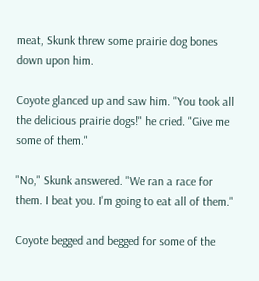meat, Skunk threw some prairie dog bones down upon him.

Coyote glanced up and saw him. "You took all the delicious prairie dogs!" he cried. "Give me some of them."

"No," Skunk answered. "We ran a race for them. I beat you. I'm going to eat all of them."

Coyote begged and begged for some of the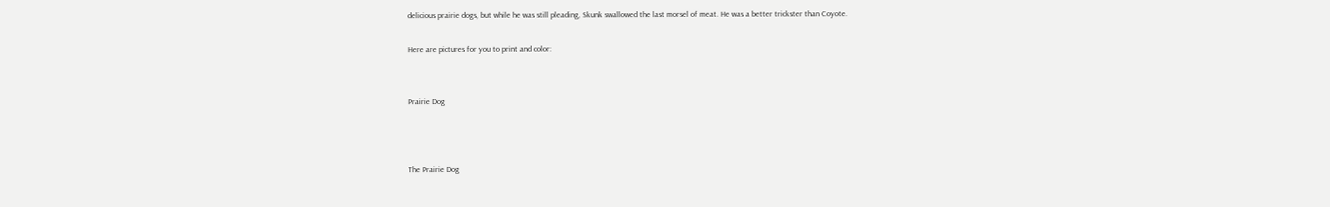delicious prairie dogs, but while he was still pleading, Skunk swallowed the last morsel of meat. He was a better trickster than Coyote.

Here are pictures for you to print and color:


Prairie Dog



The Prairie Dog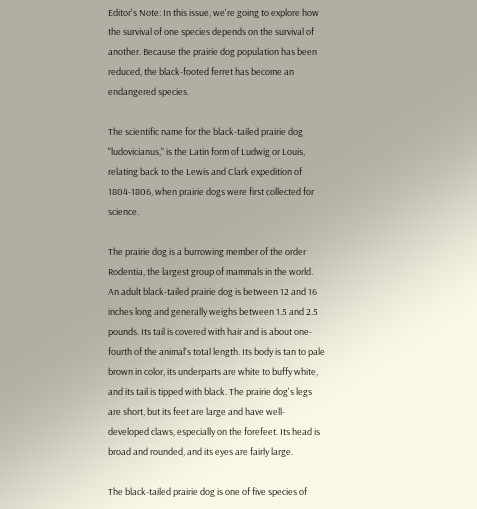Editor's Note: In this issue, we're going to explore how the survival of one species depends on the survival of another. Because the prairie dog population has been reduced, the black-footed ferret has become an endangered species.

The scientific name for the black-tailed prairie dog "ludovicianus," is the Latin form of Ludwig or Louis, relating back to the Lewis and Clark expedition of 1804-1806, when prairie dogs were first collected for science.

The prairie dog is a burrowing member of the order Rodentia, the largest group of mammals in the world. An adult black-tailed prairie dog is between 12 and 16 inches long and generally weighs between 1.5 and 2.5 pounds. Its tail is covered with hair and is about one-fourth of the animal's total length. Its body is tan to pale brown in color, its underparts are white to buffy white, and its tail is tipped with black. The prairie dog's legs are short, but its feet are large and have well-developed claws, especially on the forefeet. Its head is broad and rounded, and its eyes are fairly large.

The black-tailed prairie dog is one of five species of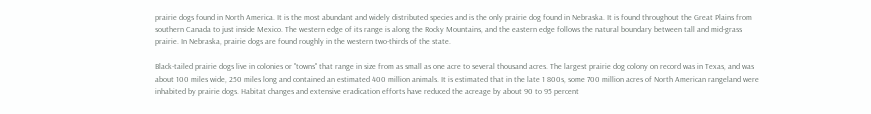prairie dogs found in North America. It is the most abundant and widely distributed species and is the only prairie dog found in Nebraska. It is found throughout the Great Plains from southern Canada to just inside Mexico. The western edge of its range is along the Rocky Mountains, and the eastern edge follows the natural boundary between tall and mid-grass prairie. In Nebraska, prairie dogs are found roughly in the western two-thirds of the state.

Black-tailed prairie dogs live in colonies or "towns" that range in size from as small as one acre to several thousand acres. The largest prairie dog colony on record was in Texas, and was about 100 miles wide, 250 miles long and contained an estimated 400 million animals. It is estimated that in the late 1 800s, some 700 million acres of North American rangeland were inhabited by prairie dogs. Habitat changes and extensive eradication efforts have reduced the acreage by about 90 to 95 percent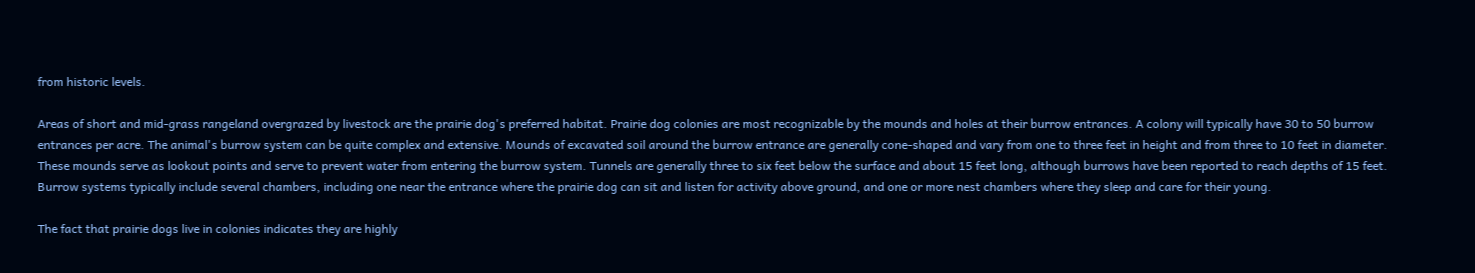from historic levels.

Areas of short and mid-grass rangeland overgrazed by livestock are the prairie dog's preferred habitat. Prairie dog colonies are most recognizable by the mounds and holes at their burrow entrances. A colony will typically have 30 to 50 burrow entrances per acre. The animal's burrow system can be quite complex and extensive. Mounds of excavated soil around the burrow entrance are generally cone-shaped and vary from one to three feet in height and from three to 10 feet in diameter. These mounds serve as lookout points and serve to prevent water from entering the burrow system. Tunnels are generally three to six feet below the surface and about 15 feet long, although burrows have been reported to reach depths of 15 feet. Burrow systems typically include several chambers, including one near the entrance where the prairie dog can sit and listen for activity above ground, and one or more nest chambers where they sleep and care for their young.

The fact that prairie dogs live in colonies indicates they are highly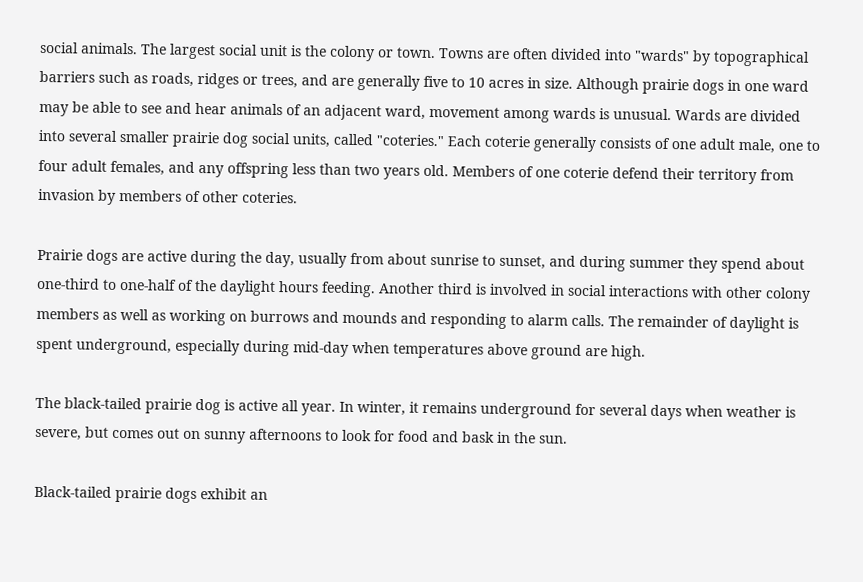social animals. The largest social unit is the colony or town. Towns are often divided into "wards" by topographical barriers such as roads, ridges or trees, and are generally five to 10 acres in size. Although prairie dogs in one ward may be able to see and hear animals of an adjacent ward, movement among wards is unusual. Wards are divided into several smaller prairie dog social units, called "coteries." Each coterie generally consists of one adult male, one to four adult females, and any offspring less than two years old. Members of one coterie defend their territory from invasion by members of other coteries.

Prairie dogs are active during the day, usually from about sunrise to sunset, and during summer they spend about one-third to one-half of the daylight hours feeding. Another third is involved in social interactions with other colony members as well as working on burrows and mounds and responding to alarm calls. The remainder of daylight is spent underground, especially during mid-day when temperatures above ground are high.

The black-tailed prairie dog is active all year. In winter, it remains underground for several days when weather is severe, but comes out on sunny afternoons to look for food and bask in the sun.

Black-tailed prairie dogs exhibit an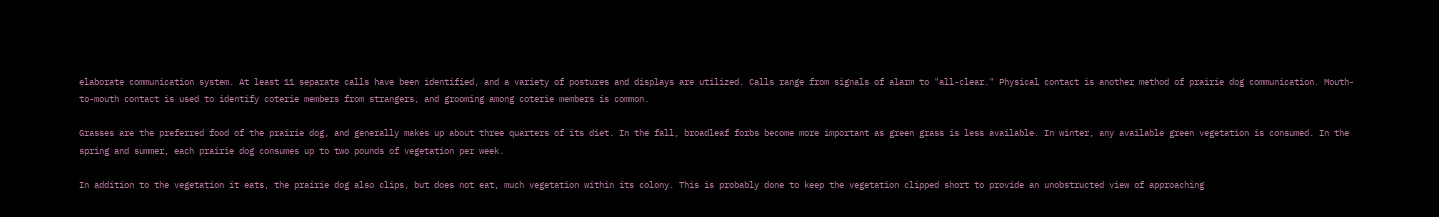elaborate communication system. At least 11 separate calls have been identified, and a variety of postures and displays are utilized. Calls range from signals of alarm to "all-clear." Physical contact is another method of prairie dog communication. Mouth-to-mouth contact is used to identify coterie members from strangers, and grooming among coterie members is common.

Grasses are the preferred food of the prairie dog, and generally makes up about three quarters of its diet. In the fall, broadleaf forbs become more important as green grass is less available. In winter, any available green vegetation is consumed. In the spring and summer, each prairie dog consumes up to two pounds of vegetation per week.

In addition to the vegetation it eats, the prairie dog also clips, but does not eat, much vegetation within its colony. This is probably done to keep the vegetation clipped short to provide an unobstructed view of approaching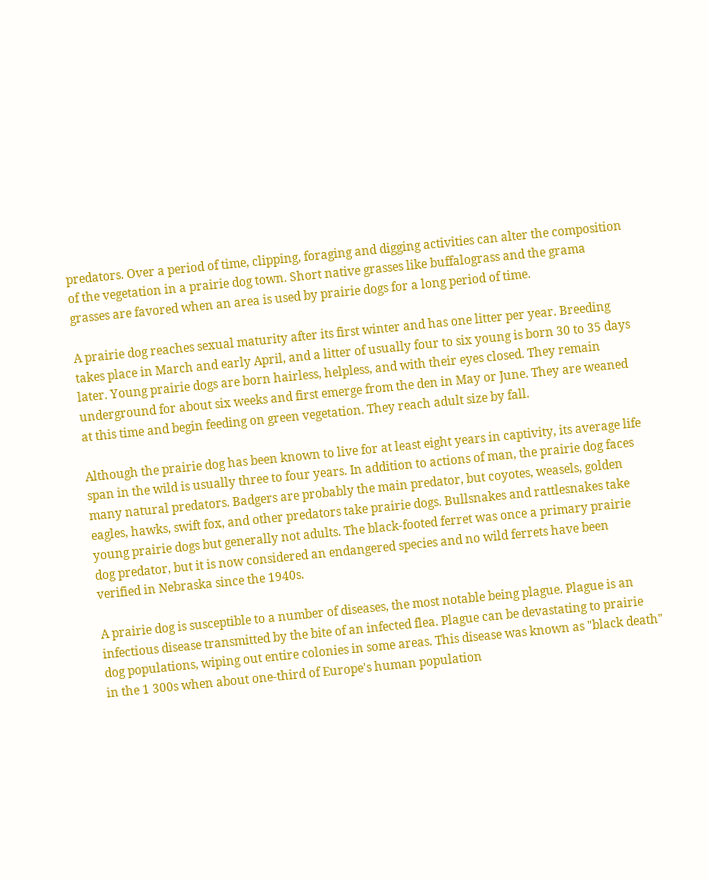predators. Over a period of time, clipping, foraging and digging activities can alter the composition of the vegetation in a prairie dog town. Short native grasses like buffalograss and the grama grasses are favored when an area is used by prairie dogs for a long period of time.

A prairie dog reaches sexual maturity after its first winter and has one litter per year. Breeding takes place in March and early April, and a litter of usually four to six young is born 30 to 35 days later. Young prairie dogs are born hairless, helpless, and with their eyes closed. They remain underground for about six weeks and first emerge from the den in May or June. They are weaned at this time and begin feeding on green vegetation. They reach adult size by fall.

Although the prairie dog has been known to live for at least eight years in captivity, its average life span in the wild is usually three to four years. In addition to actions of man, the prairie dog faces many natural predators. Badgers are probably the main predator, but coyotes, weasels, golden eagles, hawks, swift fox, and other predators take prairie dogs. Bullsnakes and rattlesnakes take young prairie dogs but generally not adults. The black-footed ferret was once a primary prairie dog predator, but it is now considered an endangered species and no wild ferrets have been verified in Nebraska since the 1940s.

A prairie dog is susceptible to a number of diseases, the most notable being plague. Plague is an infectious disease transmitted by the bite of an infected flea. Plague can be devastating to prairie dog populations, wiping out entire colonies in some areas. This disease was known as "black death" in the 1 300s when about one-third of Europe's human population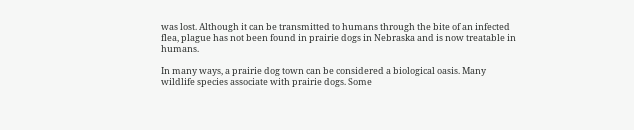was lost. Although it can be transmitted to humans through the bite of an infected flea, plague has not been found in prairie dogs in Nebraska and is now treatable in humans.

In many ways, a prairie dog town can be considered a biological oasis. Many wildlife species associate with prairie dogs. Some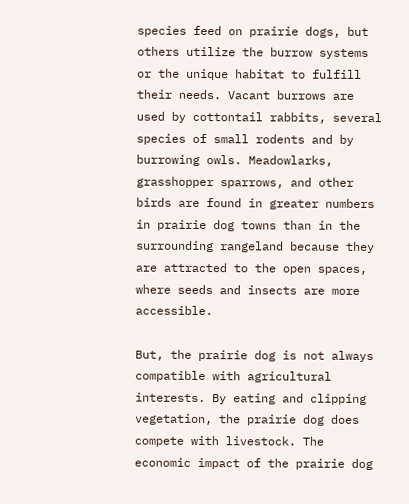species feed on prairie dogs, but others utilize the burrow systems or the unique habitat to fulfill their needs. Vacant burrows are used by cottontail rabbits, several species of small rodents and by burrowing owls. Meadowlarks, grasshopper sparrows, and other birds are found in greater numbers in prairie dog towns than in the surrounding rangeland because they are attracted to the open spaces, where seeds and insects are more accessible.

But, the prairie dog is not always compatible with agricultural interests. By eating and clipping vegetation, the prairie dog does compete with livestock. The economic impact of the prairie dog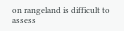on rangeland is difficult to assess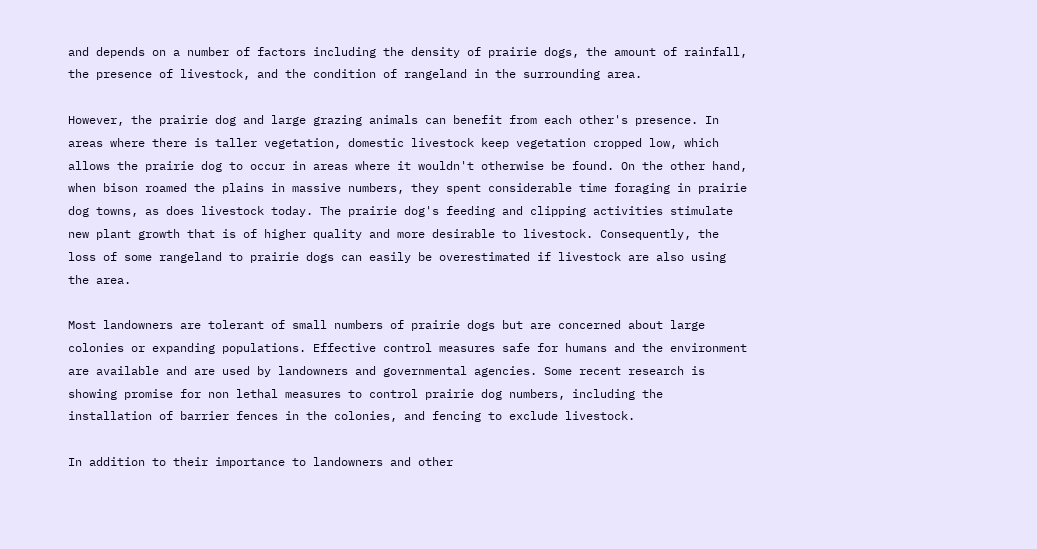and depends on a number of factors including the density of prairie dogs, the amount of rainfall, the presence of livestock, and the condition of rangeland in the surrounding area.

However, the prairie dog and large grazing animals can benefit from each other's presence. In areas where there is taller vegetation, domestic livestock keep vegetation cropped low, which allows the prairie dog to occur in areas where it wouldn't otherwise be found. On the other hand, when bison roamed the plains in massive numbers, they spent considerable time foraging in prairie dog towns, as does livestock today. The prairie dog's feeding and clipping activities stimulate new plant growth that is of higher quality and more desirable to livestock. Consequently, the loss of some rangeland to prairie dogs can easily be overestimated if livestock are also using the area.

Most landowners are tolerant of small numbers of prairie dogs but are concerned about large colonies or expanding populations. Effective control measures safe for humans and the environment are available and are used by landowners and governmental agencies. Some recent research is showing promise for non lethal measures to control prairie dog numbers, including the installation of barrier fences in the colonies, and fencing to exclude livestock.

In addition to their importance to landowners and other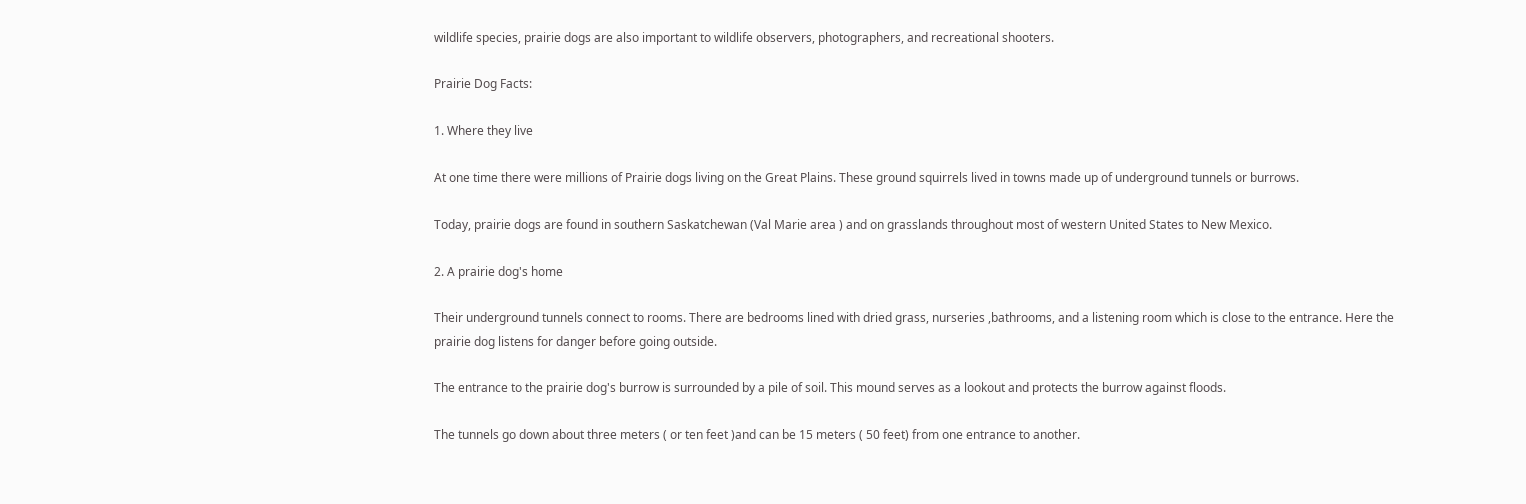wildlife species, prairie dogs are also important to wildlife observers, photographers, and recreational shooters.

Prairie Dog Facts:

1. Where they live

At one time there were millions of Prairie dogs living on the Great Plains. These ground squirrels lived in towns made up of underground tunnels or burrows.

Today, prairie dogs are found in southern Saskatchewan (Val Marie area ) and on grasslands throughout most of western United States to New Mexico.

2. A prairie dog's home

Their underground tunnels connect to rooms. There are bedrooms lined with dried grass, nurseries ,bathrooms, and a listening room which is close to the entrance. Here the prairie dog listens for danger before going outside.

The entrance to the prairie dog's burrow is surrounded by a pile of soil. This mound serves as a lookout and protects the burrow against floods.

The tunnels go down about three meters ( or ten feet )and can be 15 meters ( 50 feet) from one entrance to another.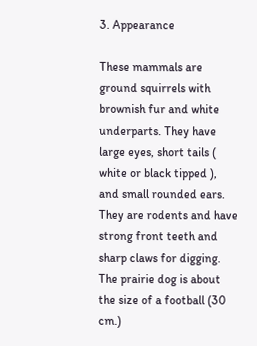3. Appearance

These mammals are ground squirrels with brownish fur and white underparts. They have large eyes, short tails ( white or black tipped ), and small rounded ears. They are rodents and have strong front teeth and sharp claws for digging. The prairie dog is about the size of a football (30 cm.)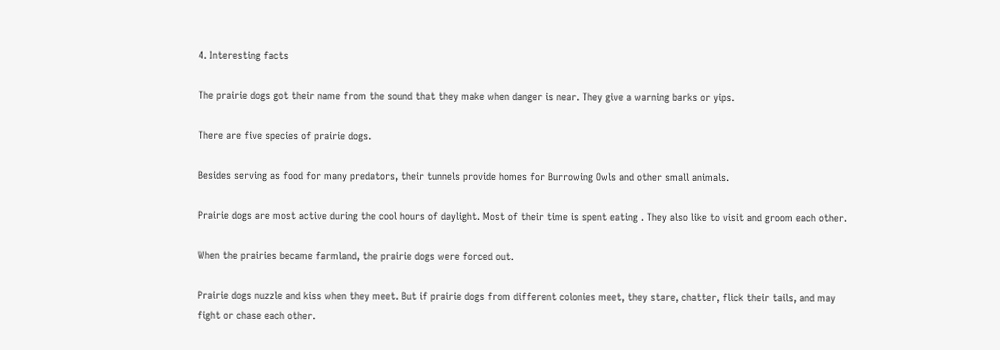4. Interesting facts

The prairie dogs got their name from the sound that they make when danger is near. They give a warning barks or yips.

There are five species of prairie dogs.

Besides serving as food for many predators, their tunnels provide homes for Burrowing Owls and other small animals.

Prairie dogs are most active during the cool hours of daylight. Most of their time is spent eating . They also like to visit and groom each other.

When the prairies became farmland, the prairie dogs were forced out.

Prairie dogs nuzzle and kiss when they meet. But if prairie dogs from different colonies meet, they stare, chatter, flick their tails, and may fight or chase each other.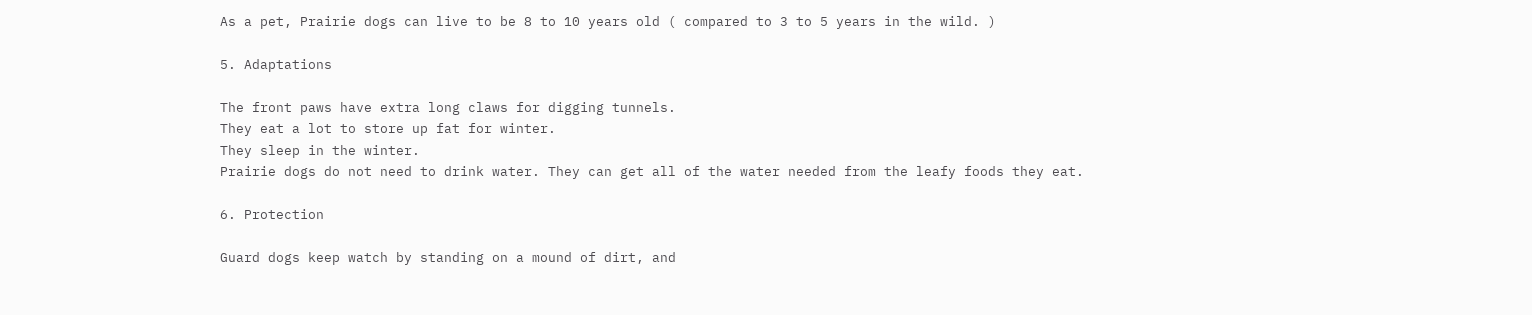As a pet, Prairie dogs can live to be 8 to 10 years old ( compared to 3 to 5 years in the wild. )

5. Adaptations

The front paws have extra long claws for digging tunnels.
They eat a lot to store up fat for winter.
They sleep in the winter.
Prairie dogs do not need to drink water. They can get all of the water needed from the leafy foods they eat.

6. Protection

Guard dogs keep watch by standing on a mound of dirt, and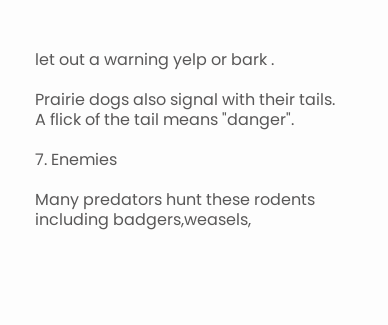let out a warning yelp or bark .

Prairie dogs also signal with their tails. A flick of the tail means "danger".

7. Enemies

Many predators hunt these rodents including badgers,weasels,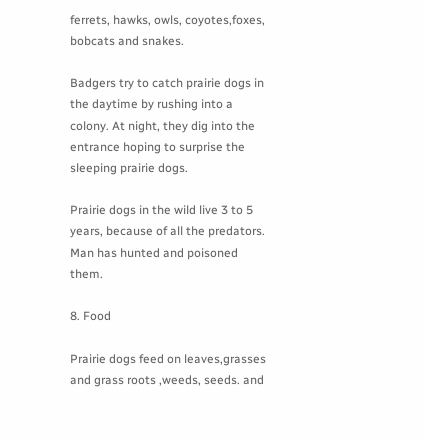ferrets, hawks, owls, coyotes,foxes, bobcats and snakes.

Badgers try to catch prairie dogs in the daytime by rushing into a colony. At night, they dig into the entrance hoping to surprise the sleeping prairie dogs.

Prairie dogs in the wild live 3 to 5 years, because of all the predators. Man has hunted and poisoned them.

8. Food

Prairie dogs feed on leaves,grasses and grass roots ,weeds, seeds. and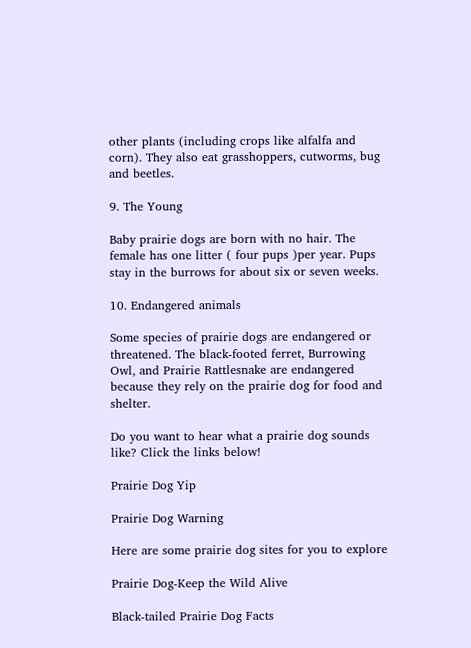other plants (including crops like alfalfa and corn). They also eat grasshoppers, cutworms, bug and beetles.

9. The Young

Baby prairie dogs are born with no hair. The female has one litter ( four pups )per year. Pups stay in the burrows for about six or seven weeks.

10. Endangered animals

Some species of prairie dogs are endangered or threatened. The black-footed ferret, Burrowing Owl, and Prairie Rattlesnake are endangered because they rely on the prairie dog for food and shelter.

Do you want to hear what a prairie dog sounds like? Click the links below!

Prairie Dog Yip

Prairie Dog Warning

Here are some prairie dog sites for you to explore

Prairie Dog-Keep the Wild Alive

Black-tailed Prairie Dog Facts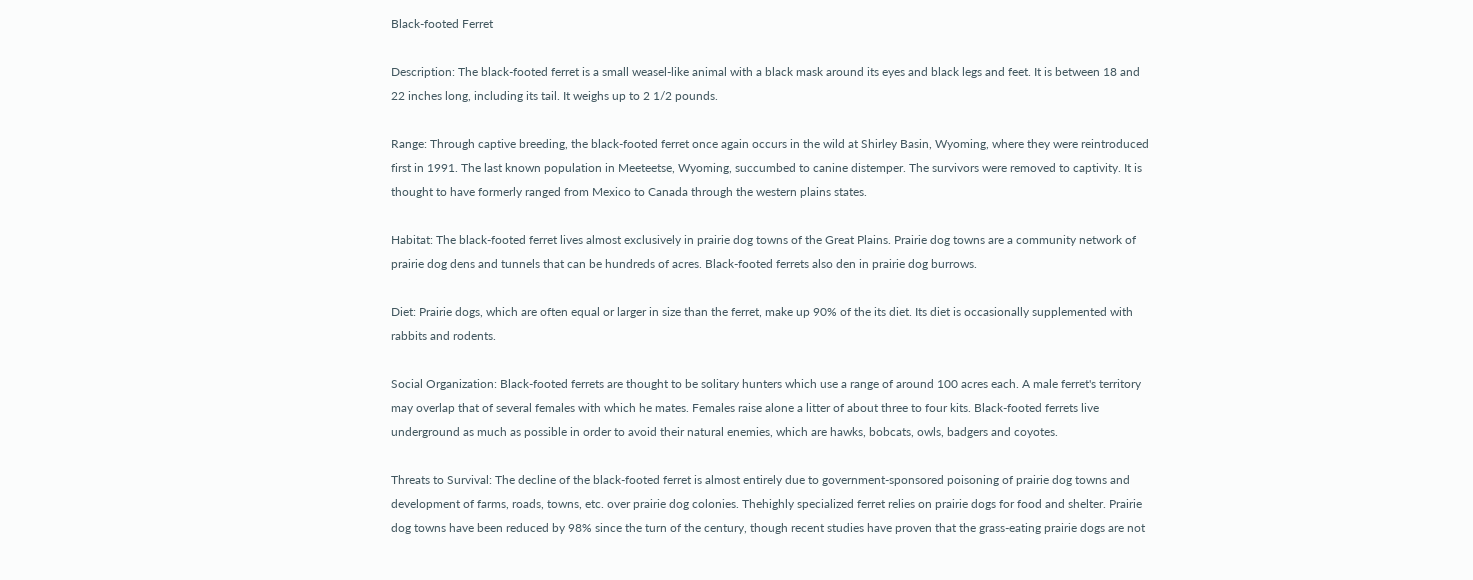Black-footed Ferret

Description: The black-footed ferret is a small weasel-like animal with a black mask around its eyes and black legs and feet. It is between 18 and 22 inches long, including its tail. It weighs up to 2 1/2 pounds.

Range: Through captive breeding, the black-footed ferret once again occurs in the wild at Shirley Basin, Wyoming, where they were reintroduced first in 1991. The last known population in Meeteetse, Wyoming, succumbed to canine distemper. The survivors were removed to captivity. It is thought to have formerly ranged from Mexico to Canada through the western plains states.

Habitat: The black-footed ferret lives almost exclusively in prairie dog towns of the Great Plains. Prairie dog towns are a community network of prairie dog dens and tunnels that can be hundreds of acres. Black-footed ferrets also den in prairie dog burrows.

Diet: Prairie dogs, which are often equal or larger in size than the ferret, make up 90% of the its diet. Its diet is occasionally supplemented with rabbits and rodents.

Social Organization: Black-footed ferrets are thought to be solitary hunters which use a range of around 100 acres each. A male ferret's territory may overlap that of several females with which he mates. Females raise alone a litter of about three to four kits. Black-footed ferrets live underground as much as possible in order to avoid their natural enemies, which are hawks, bobcats, owls, badgers and coyotes.

Threats to Survival: The decline of the black-footed ferret is almost entirely due to government-sponsored poisoning of prairie dog towns and development of farms, roads, towns, etc. over prairie dog colonies. Thehighly specialized ferret relies on prairie dogs for food and shelter. Prairie dog towns have been reduced by 98% since the turn of the century, though recent studies have proven that the grass-eating prairie dogs are not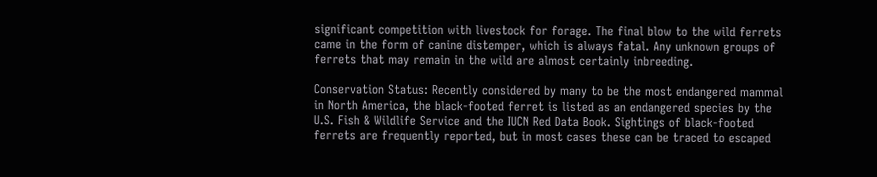significant competition with livestock for forage. The final blow to the wild ferrets came in the form of canine distemper, which is always fatal. Any unknown groups of ferrets that may remain in the wild are almost certainly inbreeding.

Conservation Status: Recently considered by many to be the most endangered mammal in North America, the black-footed ferret is listed as an endangered species by the U.S. Fish & Wildlife Service and the IUCN Red Data Book. Sightings of black-footed ferrets are frequently reported, but in most cases these can be traced to escaped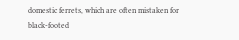domestic ferrets, which are often mistaken for black-footed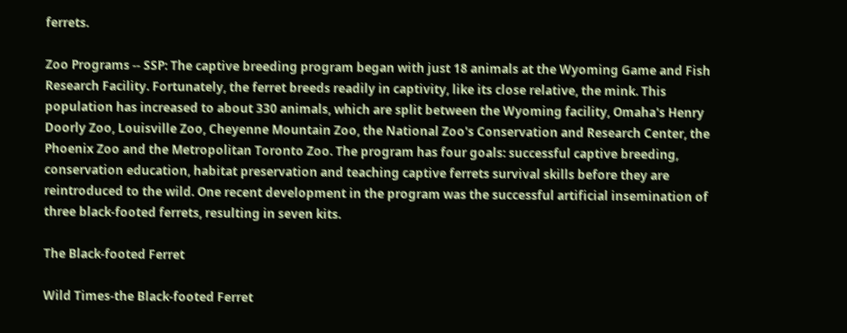ferrets.

Zoo Programs -- SSP: The captive breeding program began with just 18 animals at the Wyoming Game and Fish Research Facility. Fortunately, the ferret breeds readily in captivity, like its close relative, the mink. This population has increased to about 330 animals, which are split between the Wyoming facility, Omaha's Henry Doorly Zoo, Louisville Zoo, Cheyenne Mountain Zoo, the National Zoo's Conservation and Research Center, the Phoenix Zoo and the Metropolitan Toronto Zoo. The program has four goals: successful captive breeding, conservation education, habitat preservation and teaching captive ferrets survival skills before they are reintroduced to the wild. One recent development in the program was the successful artificial insemination of three black-footed ferrets, resulting in seven kits.

The Black-footed Ferret

Wild Times-the Black-footed Ferret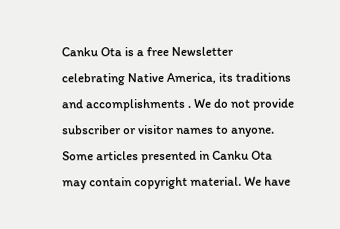Canku Ota is a free Newsletter celebrating Native America, its traditions and accomplishments . We do not provide subscriber or visitor names to anyone. Some articles presented in Canku Ota may contain copyright material. We have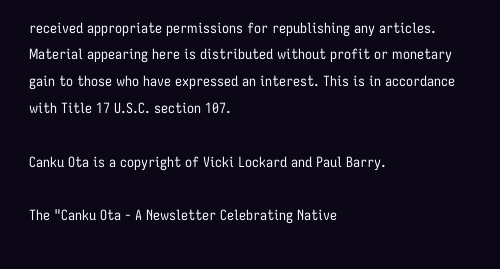received appropriate permissions for republishing any articles. Material appearing here is distributed without profit or monetary gain to those who have expressed an interest. This is in accordance with Title 17 U.S.C. section 107.

Canku Ota is a copyright of Vicki Lockard and Paul Barry.

The "Canku Ota - A Newsletter Celebrating Native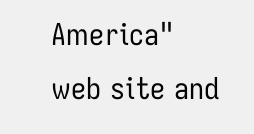America" web site and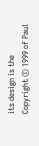its design is the Copyright © 1999 of Paul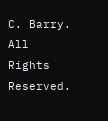C. Barry. All Rights Reserved.